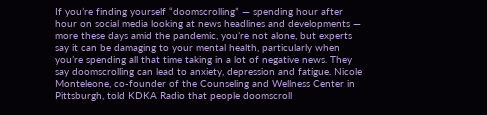If you’re finding yourself “doomscrolling” — spending hour after hour on social media looking at news headlines and developments — more these days amid the pandemic, you’re not alone, but experts say it can be damaging to your mental health, particularly when you’re spending all that time taking in a lot of negative news. They say doomscrolling can lead to anxiety, depression and fatigue. Nicole Monteleone, co-founder of the Counseling and Wellness Center in Pittsburgh, told KDKA Radio that people doomscroll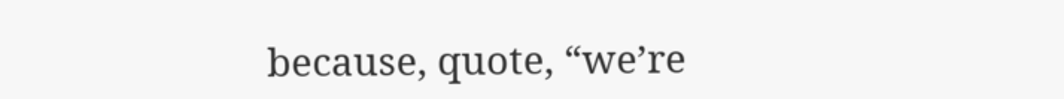because, quote, “we’re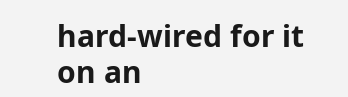hard-wired for it on an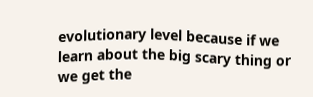evolutionary level because if we learn about the big scary thing or we get the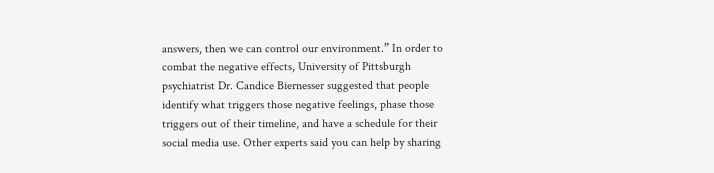answers, then we can control our environment.” In order to combat the negative effects, University of Pittsburgh psychiatrist Dr. Candice Biernesser suggested that people identify what triggers those negative feelings, phase those triggers out of their timeline, and have a schedule for their social media use. Other experts said you can help by sharing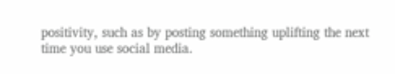positivity, such as by posting something uplifting the next time you use social media.